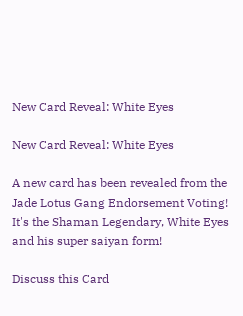New Card Reveal: White Eyes

New Card Reveal: White Eyes

A new card has been revealed from the Jade Lotus Gang Endorsement Voting! It's the Shaman Legendary, White Eyes and his super saiyan form!

Discuss this Card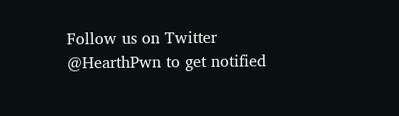Follow us on Twitter @HearthPwn to get notified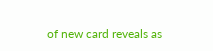of new card reveals as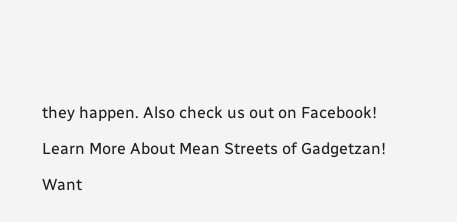they happen. Also check us out on Facebook!

Learn More About Mean Streets of Gadgetzan!

Want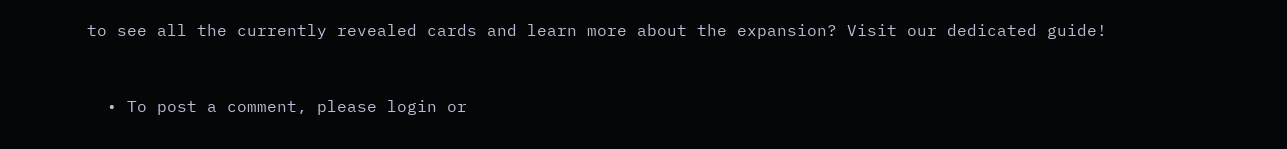to see all the currently revealed cards and learn more about the expansion? Visit our dedicated guide!


  • To post a comment, please login or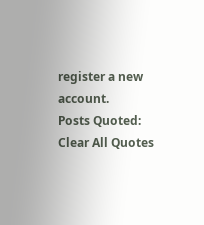register a new account.
Posts Quoted:
Clear All Quotes